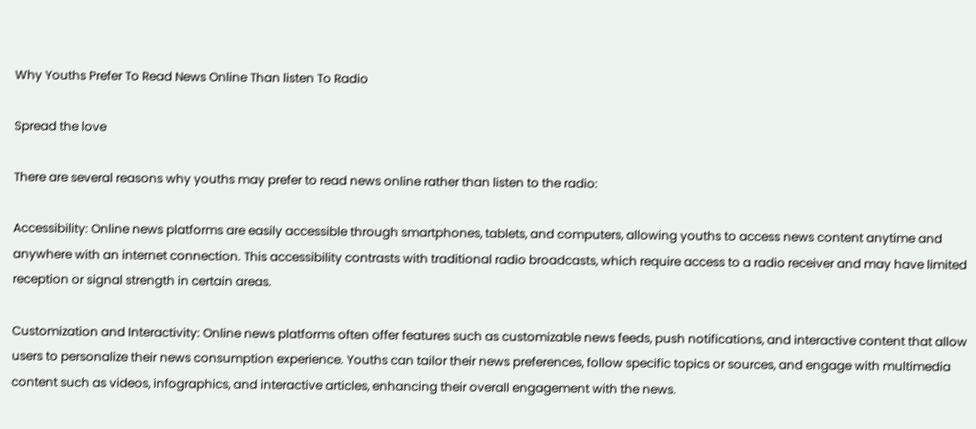Why Youths Prefer To Read News Online Than listen To Radio

Spread the love

There are several reasons why youths may prefer to read news online rather than listen to the radio:

Accessibility: Online news platforms are easily accessible through smartphones, tablets, and computers, allowing youths to access news content anytime and anywhere with an internet connection. This accessibility contrasts with traditional radio broadcasts, which require access to a radio receiver and may have limited reception or signal strength in certain areas.

Customization and Interactivity: Online news platforms often offer features such as customizable news feeds, push notifications, and interactive content that allow users to personalize their news consumption experience. Youths can tailor their news preferences, follow specific topics or sources, and engage with multimedia content such as videos, infographics, and interactive articles, enhancing their overall engagement with the news.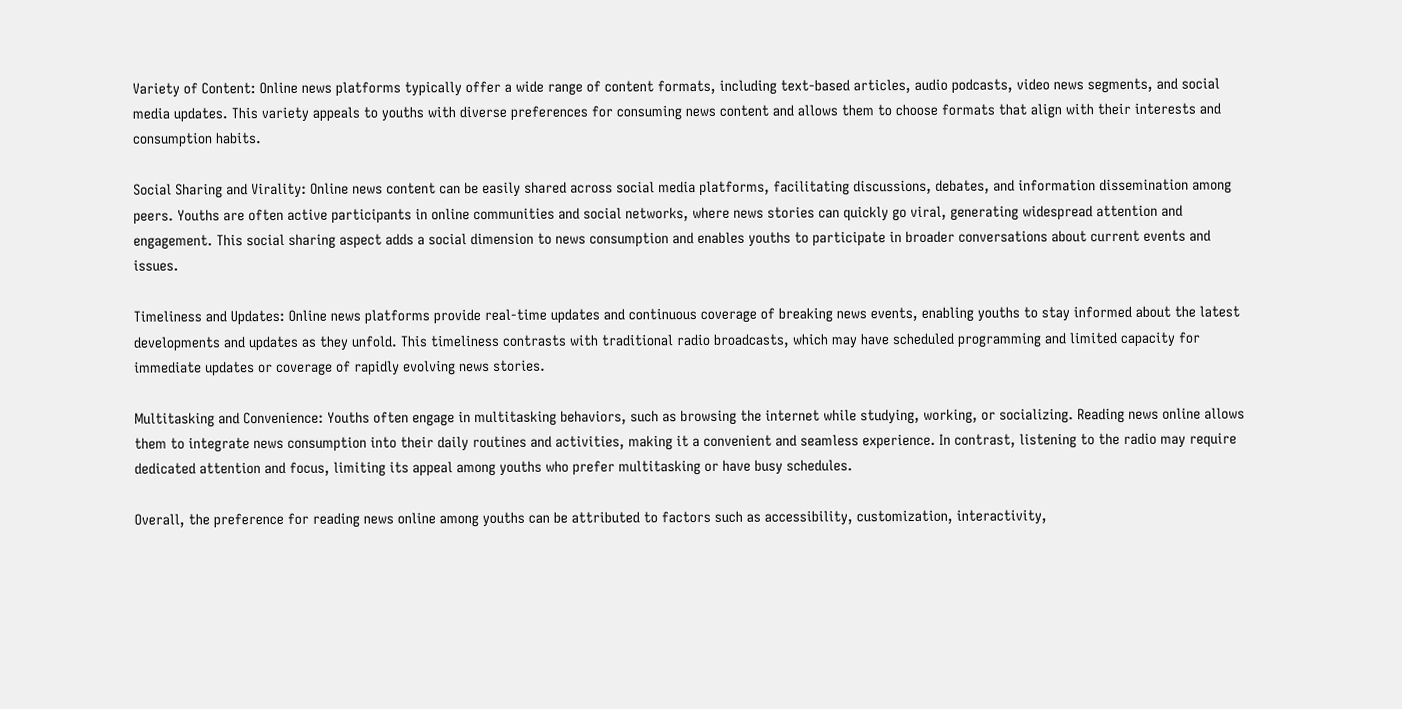Variety of Content: Online news platforms typically offer a wide range of content formats, including text-based articles, audio podcasts, video news segments, and social media updates. This variety appeals to youths with diverse preferences for consuming news content and allows them to choose formats that align with their interests and consumption habits.

Social Sharing and Virality: Online news content can be easily shared across social media platforms, facilitating discussions, debates, and information dissemination among peers. Youths are often active participants in online communities and social networks, where news stories can quickly go viral, generating widespread attention and engagement. This social sharing aspect adds a social dimension to news consumption and enables youths to participate in broader conversations about current events and issues.

Timeliness and Updates: Online news platforms provide real-time updates and continuous coverage of breaking news events, enabling youths to stay informed about the latest developments and updates as they unfold. This timeliness contrasts with traditional radio broadcasts, which may have scheduled programming and limited capacity for immediate updates or coverage of rapidly evolving news stories.

Multitasking and Convenience: Youths often engage in multitasking behaviors, such as browsing the internet while studying, working, or socializing. Reading news online allows them to integrate news consumption into their daily routines and activities, making it a convenient and seamless experience. In contrast, listening to the radio may require dedicated attention and focus, limiting its appeal among youths who prefer multitasking or have busy schedules.

Overall, the preference for reading news online among youths can be attributed to factors such as accessibility, customization, interactivity,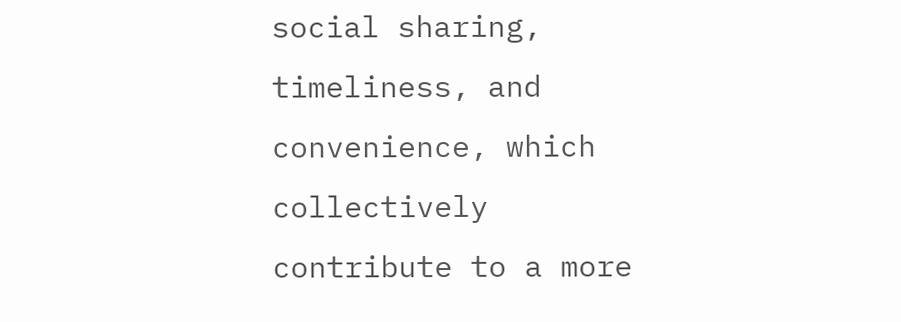social sharing, timeliness, and convenience, which collectively contribute to a more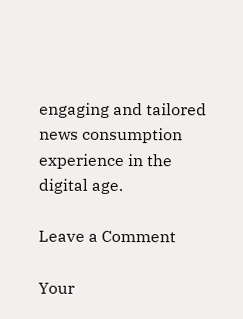engaging and tailored news consumption experience in the digital age.

Leave a Comment

Your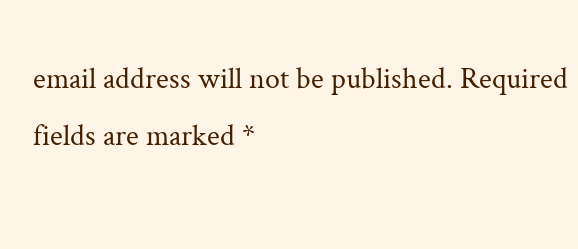email address will not be published. Required fields are marked *